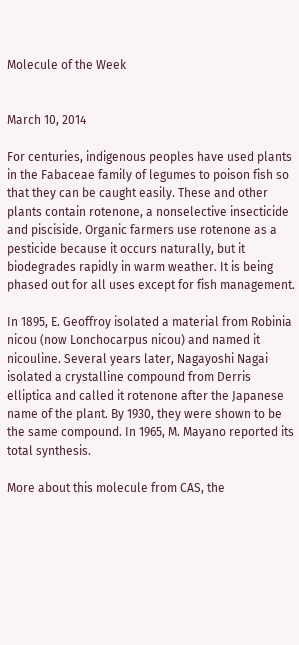Molecule of the Week


March 10, 2014

For centuries, indigenous peoples have used plants in the Fabaceae family of legumes to poison fish so that they can be caught easily. These and other plants contain rotenone, a nonselective insecticide and pisciside. Organic farmers use rotenone as a pesticide because it occurs naturally, but it biodegrades rapidly in warm weather. It is being phased out for all uses except for fish management.

In 1895, E. Geoffroy isolated a material from Robinia nicou (now Lonchocarpus nicou) and named it nicouline. Several years later, Nagayoshi Nagai isolated a crystalline compound from Derris elliptica and called it rotenone after the Japanese name of the plant. By 1930, they were shown to be the same compound. In 1965, M. Mayano reported its total synthesis.

More about this molecule from CAS, the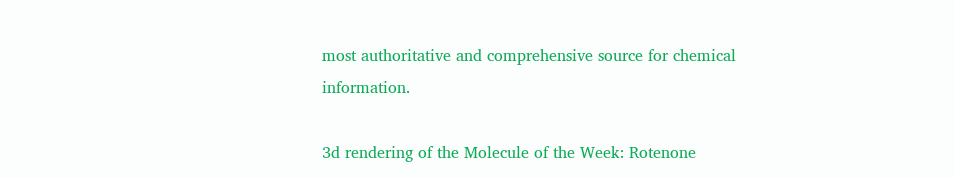most authoritative and comprehensive source for chemical information.

3d rendering of the Molecule of the Week: Rotenone